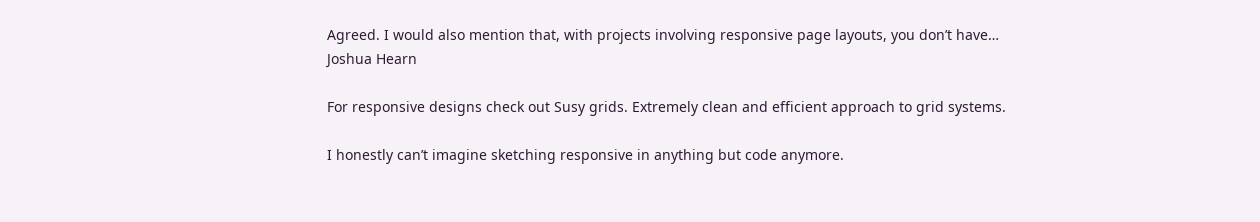Agreed. I would also mention that, with projects involving responsive page layouts, you don’t have…
Joshua Hearn

For responsive designs check out Susy grids. Extremely clean and efficient approach to grid systems.

I honestly can’t imagine sketching responsive in anything but code anymore.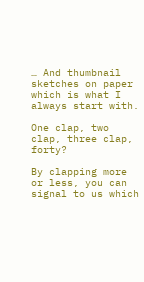… And thumbnail sketches on paper which is what I always start with.

One clap, two clap, three clap, forty?

By clapping more or less, you can signal to us which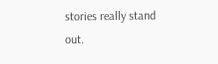stories really stand out.